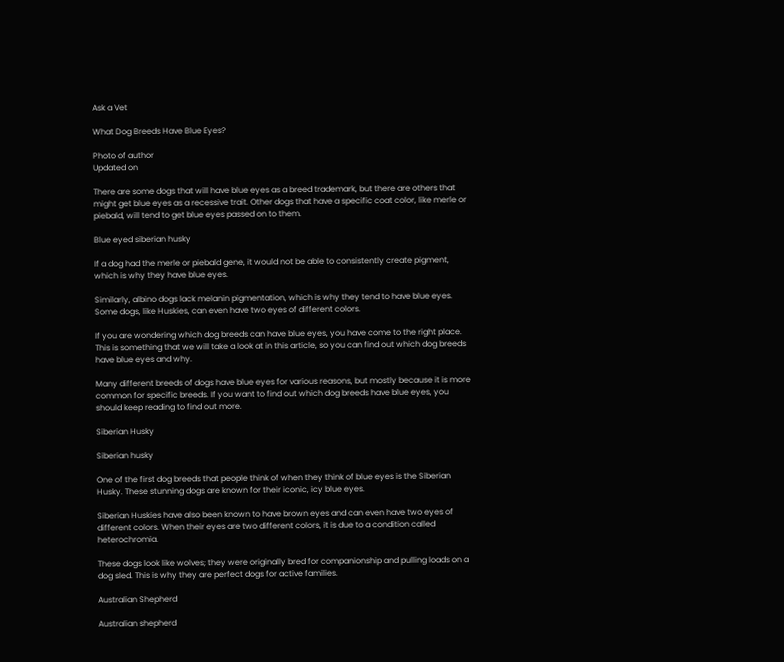Ask a Vet

What Dog Breeds Have Blue Eyes?

Photo of author
Updated on

There are some dogs that will have blue eyes as a breed trademark, but there are others that might get blue eyes as a recessive trait. Other dogs that have a specific coat color, like merle or piebald, will tend to get blue eyes passed on to them.

Blue eyed siberian husky

If a dog had the merle or piebald gene, it would not be able to consistently create pigment, which is why they have blue eyes.

Similarly, albino dogs lack melanin pigmentation, which is why they tend to have blue eyes. Some dogs, like Huskies, can even have two eyes of different colors.

If you are wondering which dog breeds can have blue eyes, you have come to the right place. This is something that we will take a look at in this article, so you can find out which dog breeds have blue eyes and why.

Many different breeds of dogs have blue eyes for various reasons, but mostly because it is more common for specific breeds. If you want to find out which dog breeds have blue eyes, you should keep reading to find out more.

Siberian Husky

Siberian husky

One of the first dog breeds that people think of when they think of blue eyes is the Siberian Husky. These stunning dogs are known for their iconic, icy blue eyes.

Siberian Huskies have also been known to have brown eyes and can even have two eyes of different colors. When their eyes are two different colors, it is due to a condition called heterochromia.

These dogs look like wolves; they were originally bred for companionship and pulling loads on a dog sled. This is why they are perfect dogs for active families.

Australian Shepherd

Australian shepherd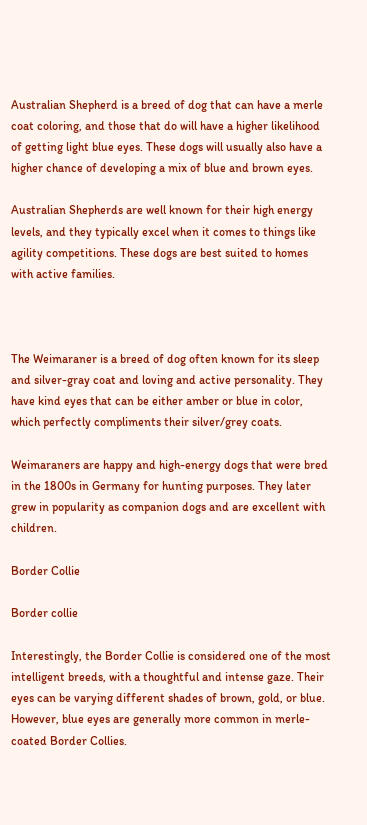Australian Shepherd is a breed of dog that can have a merle coat coloring, and those that do will have a higher likelihood of getting light blue eyes. These dogs will usually also have a higher chance of developing a mix of blue and brown eyes.

Australian Shepherds are well known for their high energy levels, and they typically excel when it comes to things like agility competitions. These dogs are best suited to homes with active families.



The Weimaraner is a breed of dog often known for its sleep and silver-gray coat and loving and active personality. They have kind eyes that can be either amber or blue in color, which perfectly compliments their silver/grey coats.

Weimaraners are happy and high-energy dogs that were bred in the 1800s in Germany for hunting purposes. They later grew in popularity as companion dogs and are excellent with children.

Border Collie

Border collie

Interestingly, the Border Collie is considered one of the most intelligent breeds, with a thoughtful and intense gaze. Their eyes can be varying different shades of brown, gold, or blue. However, blue eyes are generally more common in merle-coated Border Collies.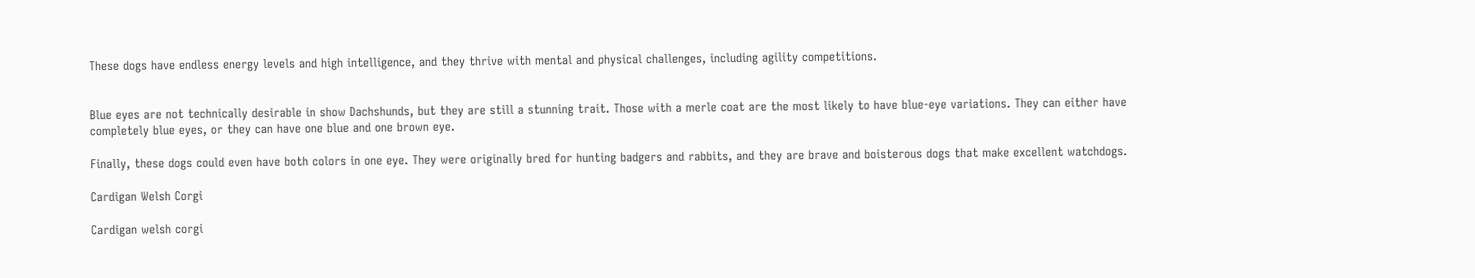These dogs have endless energy levels and high intelligence, and they thrive with mental and physical challenges, including agility competitions.


Blue eyes are not technically desirable in show Dachshunds, but they are still a stunning trait. Those with a merle coat are the most likely to have blue-eye variations. They can either have completely blue eyes, or they can have one blue and one brown eye.

Finally, these dogs could even have both colors in one eye. They were originally bred for hunting badgers and rabbits, and they are brave and boisterous dogs that make excellent watchdogs.

Cardigan Welsh Corgi

Cardigan welsh corgi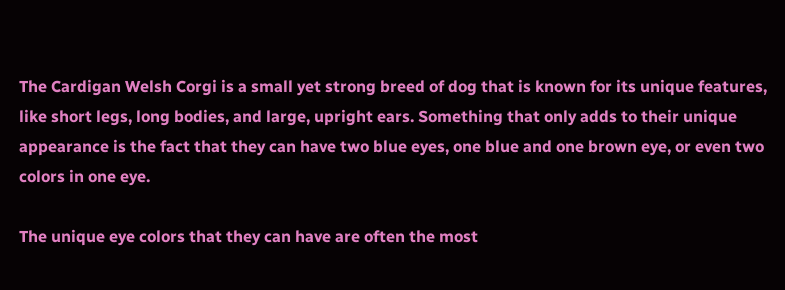The Cardigan Welsh Corgi is a small yet strong breed of dog that is known for its unique features, like short legs, long bodies, and large, upright ears. Something that only adds to their unique appearance is the fact that they can have two blue eyes, one blue and one brown eye, or even two colors in one eye.

The unique eye colors that they can have are often the most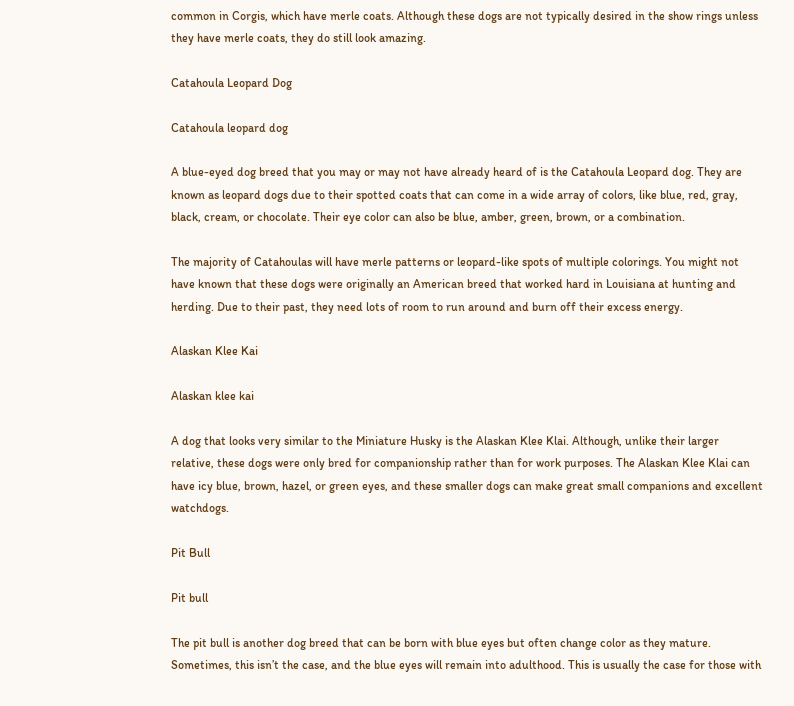common in Corgis, which have merle coats. Although these dogs are not typically desired in the show rings unless they have merle coats, they do still look amazing.

Catahoula Leopard Dog

Catahoula leopard dog

A blue-eyed dog breed that you may or may not have already heard of is the Catahoula Leopard dog. They are known as leopard dogs due to their spotted coats that can come in a wide array of colors, like blue, red, gray, black, cream, or chocolate. Their eye color can also be blue, amber, green, brown, or a combination.

The majority of Catahoulas will have merle patterns or leopard-like spots of multiple colorings. You might not have known that these dogs were originally an American breed that worked hard in Louisiana at hunting and herding. Due to their past, they need lots of room to run around and burn off their excess energy.

Alaskan Klee Kai

Alaskan klee kai

A dog that looks very similar to the Miniature Husky is the Alaskan Klee Klai. Although, unlike their larger relative, these dogs were only bred for companionship rather than for work purposes. The Alaskan Klee Klai can have icy blue, brown, hazel, or green eyes, and these smaller dogs can make great small companions and excellent watchdogs.

Pit Bull

Pit bull

The pit bull is another dog breed that can be born with blue eyes but often change color as they mature. Sometimes, this isn’t the case, and the blue eyes will remain into adulthood. This is usually the case for those with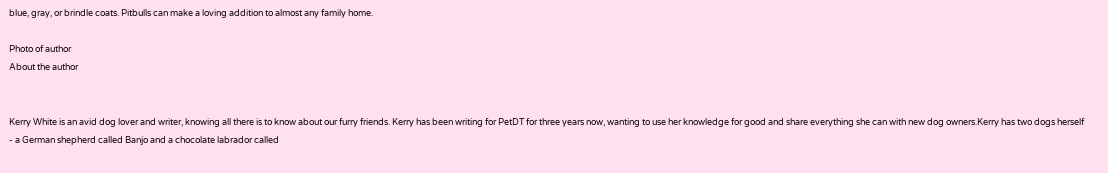blue, gray, or brindle coats. Pitbulls can make a loving addition to almost any family home.

Photo of author
About the author


Kerry White is an avid dog lover and writer, knowing all there is to know about our furry friends. Kerry has been writing for PetDT for three years now, wanting to use her knowledge for good and share everything she can with new dog owners.Kerry has two dogs herself - a German shepherd called Banjo and a chocolate labrador called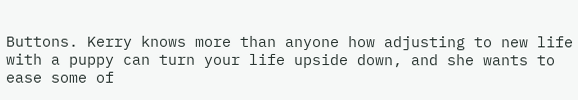Buttons. Kerry knows more than anyone how adjusting to new life with a puppy can turn your life upside down, and she wants to ease some of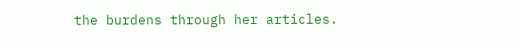the burdens through her articles.